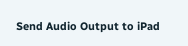Send Audio Output to iPad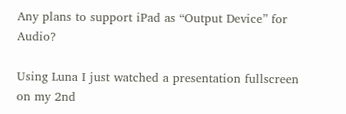Any plans to support iPad as “Output Device” for Audio?

Using Luna I just watched a presentation fullscreen on my 2nd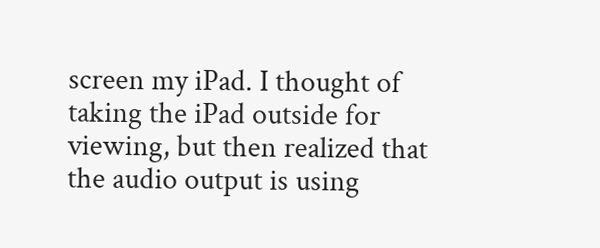screen my iPad. I thought of taking the iPad outside for viewing, but then realized that the audio output is using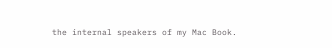the internal speakers of my Mac Book.